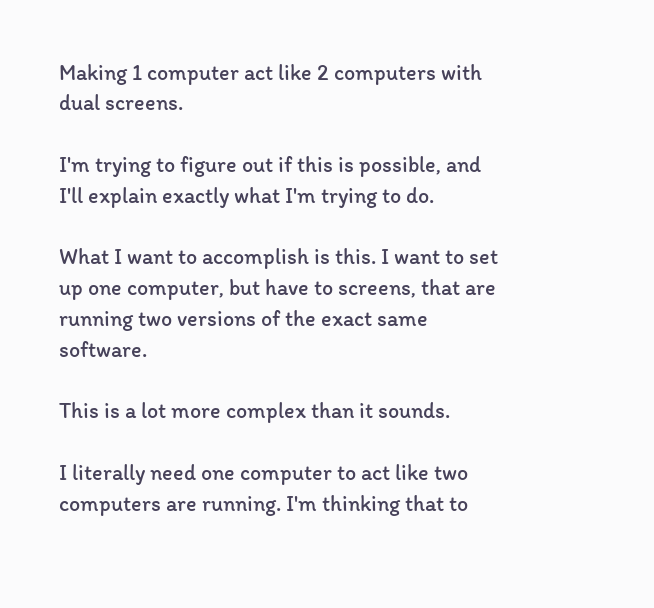Making 1 computer act like 2 computers with dual screens.

I'm trying to figure out if this is possible, and I'll explain exactly what I'm trying to do.

What I want to accomplish is this. I want to set up one computer, but have to screens, that are running two versions of the exact same software.

This is a lot more complex than it sounds.

I literally need one computer to act like two computers are running. I'm thinking that to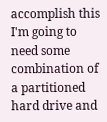accomplish this I'm going to need some combination of a partitioned hard drive and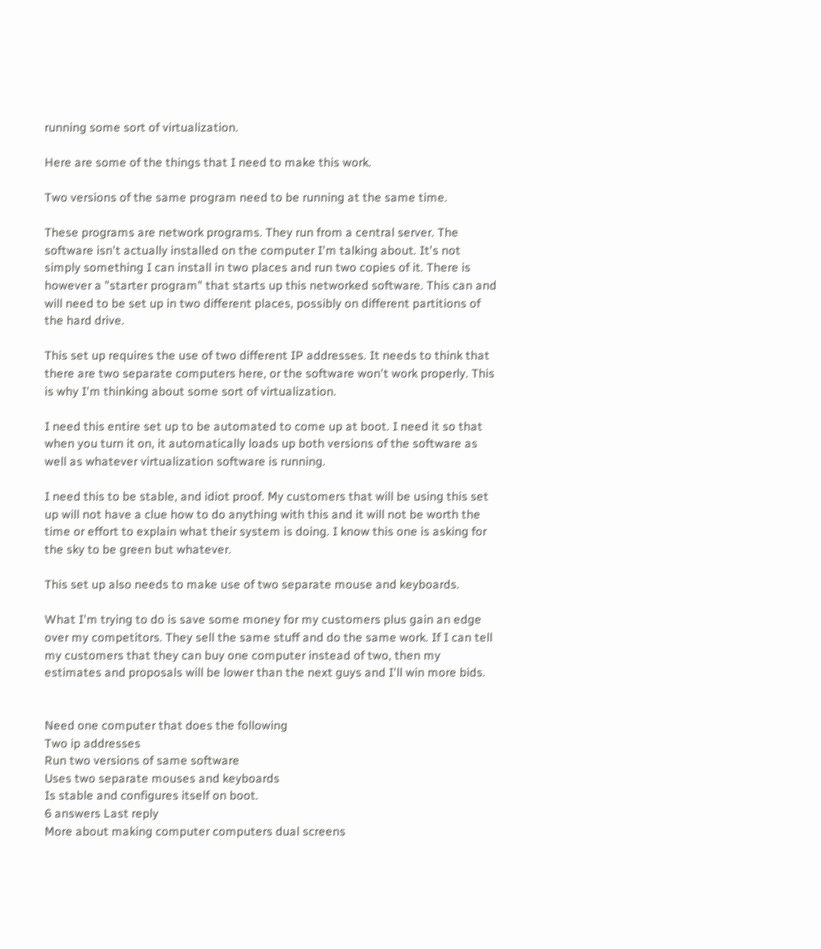running some sort of virtualization.

Here are some of the things that I need to make this work.

Two versions of the same program need to be running at the same time.

These programs are network programs. They run from a central server. The software isn't actually installed on the computer I'm talking about. It's not simply something I can install in two places and run two copies of it. There is however a "starter program" that starts up this networked software. This can and will need to be set up in two different places, possibly on different partitions of the hard drive.

This set up requires the use of two different IP addresses. It needs to think that there are two separate computers here, or the software won't work properly. This is why I'm thinking about some sort of virtualization.

I need this entire set up to be automated to come up at boot. I need it so that when you turn it on, it automatically loads up both versions of the software as well as whatever virtualization software is running.

I need this to be stable, and idiot proof. My customers that will be using this set up will not have a clue how to do anything with this and it will not be worth the time or effort to explain what their system is doing. I know this one is asking for the sky to be green but whatever.

This set up also needs to make use of two separate mouse and keyboards.

What I'm trying to do is save some money for my customers plus gain an edge over my competitors. They sell the same stuff and do the same work. If I can tell my customers that they can buy one computer instead of two, then my estimates and proposals will be lower than the next guys and I'll win more bids.


Need one computer that does the following
Two ip addresses
Run two versions of same software
Uses two separate mouses and keyboards
Is stable and configures itself on boot.
6 answers Last reply
More about making computer computers dual screens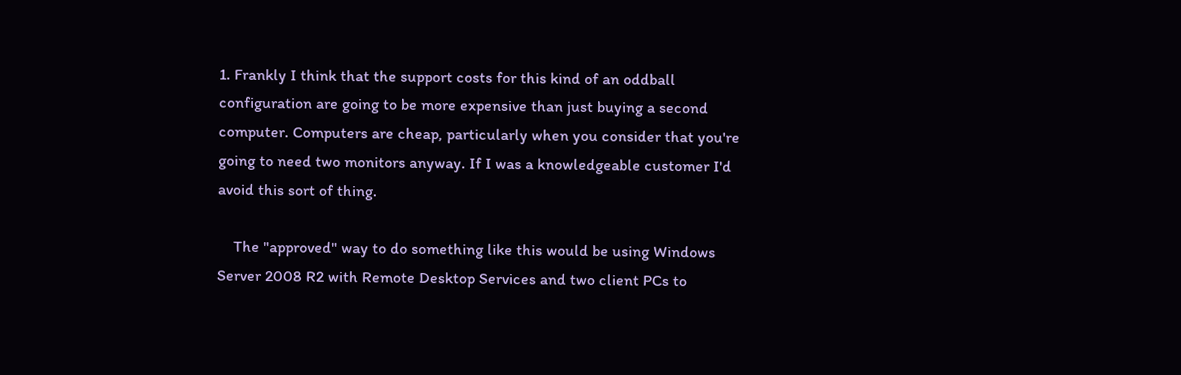1. Frankly I think that the support costs for this kind of an oddball configuration are going to be more expensive than just buying a second computer. Computers are cheap, particularly when you consider that you're going to need two monitors anyway. If I was a knowledgeable customer I'd avoid this sort of thing.

    The "approved" way to do something like this would be using Windows Server 2008 R2 with Remote Desktop Services and two client PCs to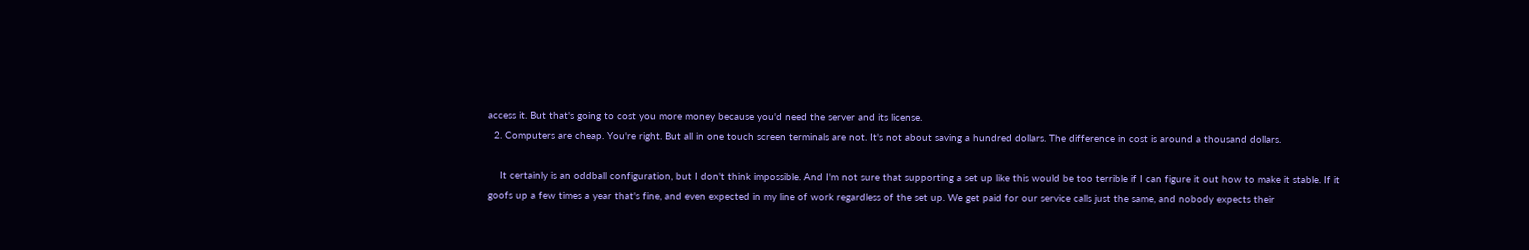access it. But that's going to cost you more money because you'd need the server and its license.
  2. Computers are cheap. You're right. But all in one touch screen terminals are not. It's not about saving a hundred dollars. The difference in cost is around a thousand dollars.

    It certainly is an oddball configuration, but I don't think impossible. And I'm not sure that supporting a set up like this would be too terrible if I can figure it out how to make it stable. If it goofs up a few times a year that's fine, and even expected in my line of work regardless of the set up. We get paid for our service calls just the same, and nobody expects their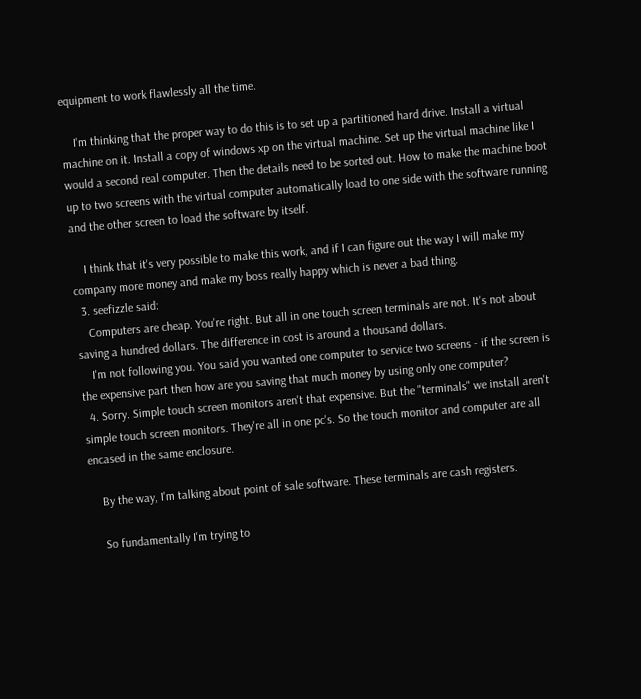equipment to work flawlessly all the time.

    I'm thinking that the proper way to do this is to set up a partitioned hard drive. Install a virtual machine on it. Install a copy of windows xp on the virtual machine. Set up the virtual machine like I would a second real computer. Then the details need to be sorted out. How to make the machine boot up to two screens with the virtual computer automatically load to one side with the software running and the other screen to load the software by itself.

    I think that it's very possible to make this work, and if I can figure out the way I will make my company more money and make my boss really happy which is never a bad thing.
  3. seefizzle said:
    Computers are cheap. You're right. But all in one touch screen terminals are not. It's not about saving a hundred dollars. The difference in cost is around a thousand dollars.
    I'm not following you. You said you wanted one computer to service two screens - if the screen is the expensive part then how are you saving that much money by using only one computer?
  4. Sorry. Simple touch screen monitors aren't that expensive. But the "terminals" we install aren't simple touch screen monitors. They're all in one pc's. So the touch monitor and computer are all encased in the same enclosure.

    By the way, I'm talking about point of sale software. These terminals are cash registers.

    So fundamentally I'm trying to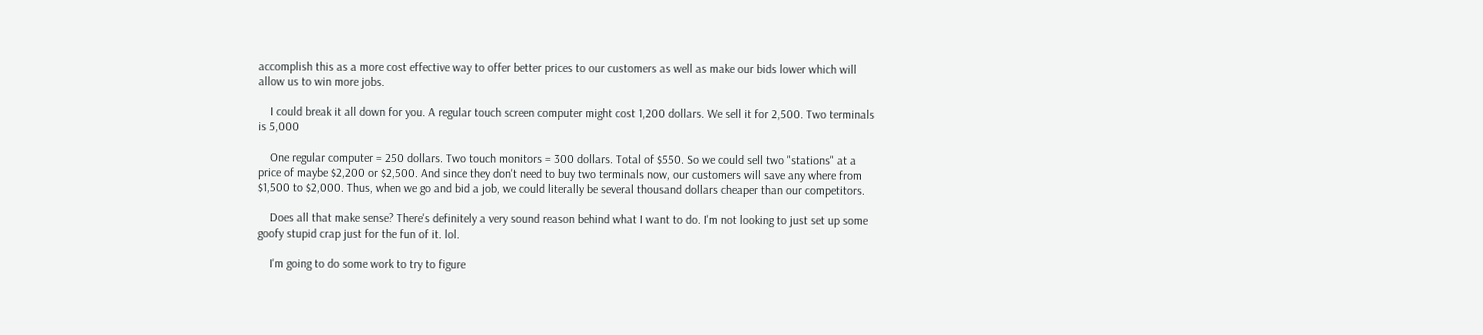accomplish this as a more cost effective way to offer better prices to our customers as well as make our bids lower which will allow us to win more jobs.

    I could break it all down for you. A regular touch screen computer might cost 1,200 dollars. We sell it for 2,500. Two terminals is 5,000

    One regular computer = 250 dollars. Two touch monitors = 300 dollars. Total of $550. So we could sell two "stations" at a price of maybe $2,200 or $2,500. And since they don't need to buy two terminals now, our customers will save any where from $1,500 to $2,000. Thus, when we go and bid a job, we could literally be several thousand dollars cheaper than our competitors.

    Does all that make sense? There's definitely a very sound reason behind what I want to do. I'm not looking to just set up some goofy stupid crap just for the fun of it. lol.

    I'm going to do some work to try to figure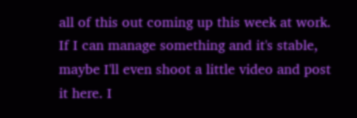all of this out coming up this week at work. If I can manage something and it's stable, maybe I'll even shoot a little video and post it here. I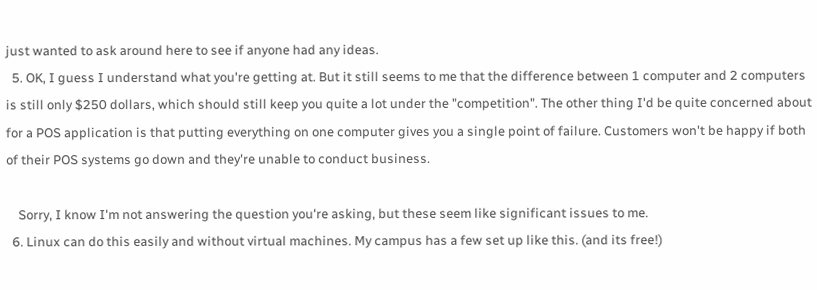just wanted to ask around here to see if anyone had any ideas.
  5. OK, I guess I understand what you're getting at. But it still seems to me that the difference between 1 computer and 2 computers is still only $250 dollars, which should still keep you quite a lot under the "competition". The other thing I'd be quite concerned about for a POS application is that putting everything on one computer gives you a single point of failure. Customers won't be happy if both of their POS systems go down and they're unable to conduct business.

    Sorry, I know I'm not answering the question you're asking, but these seem like significant issues to me.
  6. Linux can do this easily and without virtual machines. My campus has a few set up like this. (and its free!)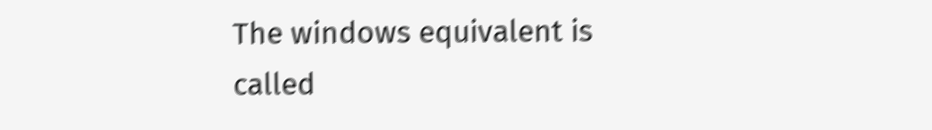The windows equivalent is called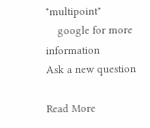"multipoint"
    google for more information
Ask a new question

Read More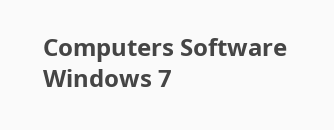Computers Software Windows 7